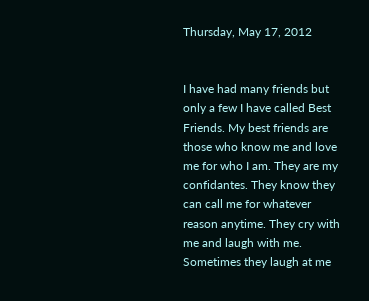Thursday, May 17, 2012


I have had many friends but only a few I have called Best Friends. My best friends are those who know me and love me for who I am. They are my confidantes. They know they can call me for whatever reason anytime. They cry with me and laugh with me. Sometimes they laugh at me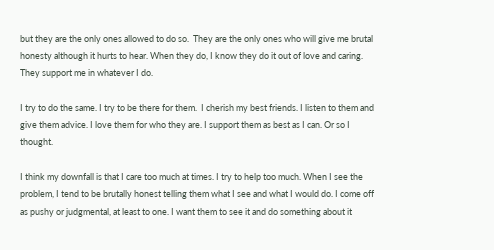but they are the only ones allowed to do so.  They are the only ones who will give me brutal honesty although it hurts to hear. When they do, I know they do it out of love and caring. They support me in whatever I do.

I try to do the same. I try to be there for them.  I cherish my best friends. I listen to them and give them advice. I love them for who they are. I support them as best as I can. Or so I thought.

I think my downfall is that I care too much at times. I try to help too much. When I see the problem, I tend to be brutally honest telling them what I see and what I would do. I come off as pushy or judgmental, at least to one. I want them to see it and do something about it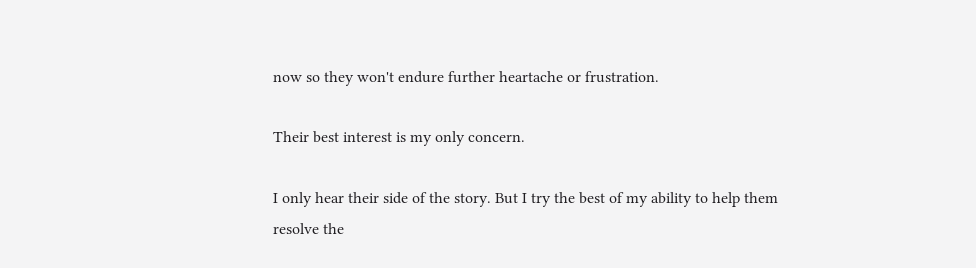now so they won't endure further heartache or frustration.

Their best interest is my only concern.

I only hear their side of the story. But I try the best of my ability to help them resolve the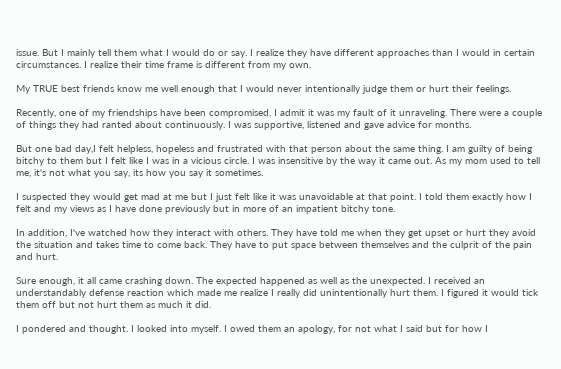issue. But I mainly tell them what I would do or say. I realize they have different approaches than I would in certain circumstances. I realize their time frame is different from my own.

My TRUE best friends know me well enough that I would never intentionally judge them or hurt their feelings.

Recently, one of my friendships have been compromised. I admit it was my fault of it unraveling. There were a couple of things they had ranted about continuously. I was supportive, listened and gave advice for months.

But one bad day,I felt helpless, hopeless and frustrated with that person about the same thing. I am guilty of being bitchy to them but I felt like I was in a vicious circle. I was insensitive by the way it came out. As my mom used to tell me, it's not what you say, its how you say it sometimes.

I suspected they would get mad at me but I just felt like it was unavoidable at that point. I told them exactly how I felt and my views as I have done previously but in more of an impatient bitchy tone.

In addition, I've watched how they interact with others. They have told me when they get upset or hurt they avoid the situation and takes time to come back. They have to put space between themselves and the culprit of the pain and hurt.

Sure enough, it all came crashing down. The expected happened as well as the unexpected. I received an understandably defense reaction which made me realize I really did unintentionally hurt them. I figured it would tick them off but not hurt them as much it did.

I pondered and thought. I looked into myself. I owed them an apology, for not what I said but for how I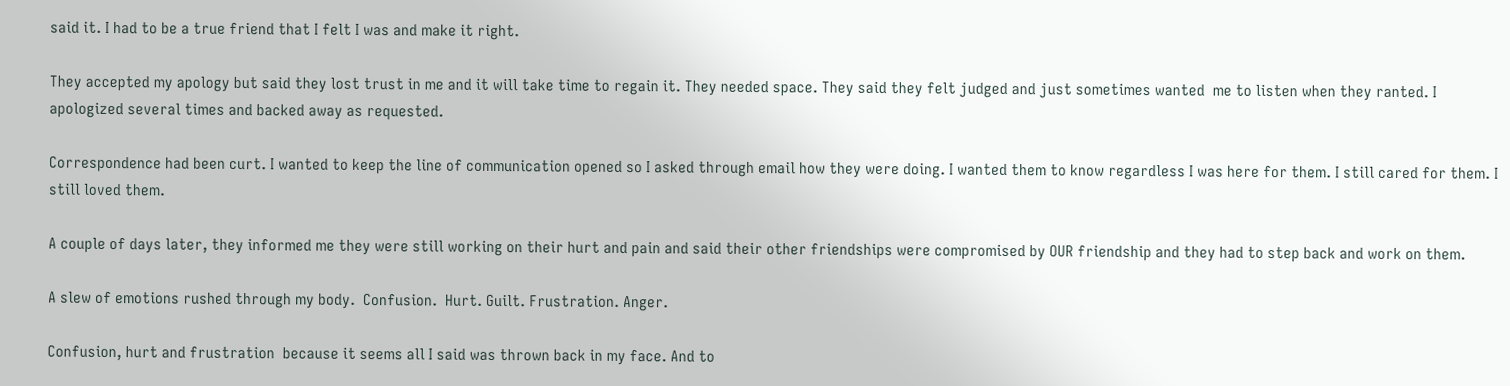said it. I had to be a true friend that I felt I was and make it right.

They accepted my apology but said they lost trust in me and it will take time to regain it. They needed space. They said they felt judged and just sometimes wanted  me to listen when they ranted. I apologized several times and backed away as requested.

Correspondence had been curt. I wanted to keep the line of communication opened so I asked through email how they were doing. I wanted them to know regardless I was here for them. I still cared for them. I still loved them.

A couple of days later, they informed me they were still working on their hurt and pain and said their other friendships were compromised by OUR friendship and they had to step back and work on them.

A slew of emotions rushed through my body.  Confusion.  Hurt. Guilt. Frustration. Anger.

Confusion, hurt and frustration  because it seems all I said was thrown back in my face. And to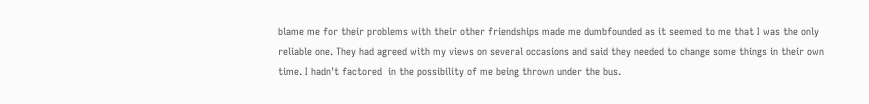blame me for their problems with their other friendships made me dumbfounded as it seemed to me that I was the only reliable one. They had agreed with my views on several occasions and said they needed to change some things in their own time. I hadn't factored  in the possibility of me being thrown under the bus.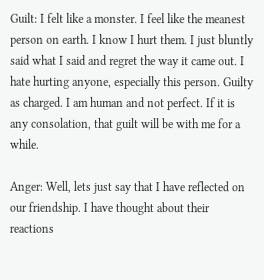Guilt: I felt like a monster. I feel like the meanest person on earth. I know I hurt them. I just bluntly said what I said and regret the way it came out. I hate hurting anyone, especially this person. Guilty as charged. I am human and not perfect. If it is any consolation, that guilt will be with me for a while.

Anger: Well, lets just say that I have reflected on our friendship. I have thought about their reactions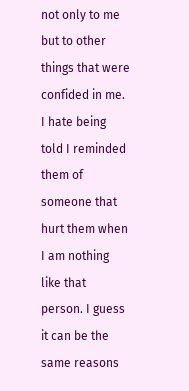not only to me but to other things that were confided in me. I hate being told I reminded them of someone that hurt them when I am nothing like that person. I guess it can be the same reasons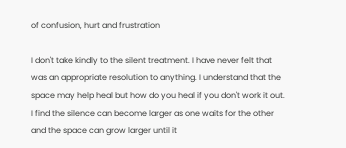of confusion, hurt and frustration

I don't take kindly to the silent treatment. I have never felt that was an appropriate resolution to anything. I understand that the space may help heal but how do you heal if you don't work it out. I find the silence can become larger as one waits for the other and the space can grow larger until it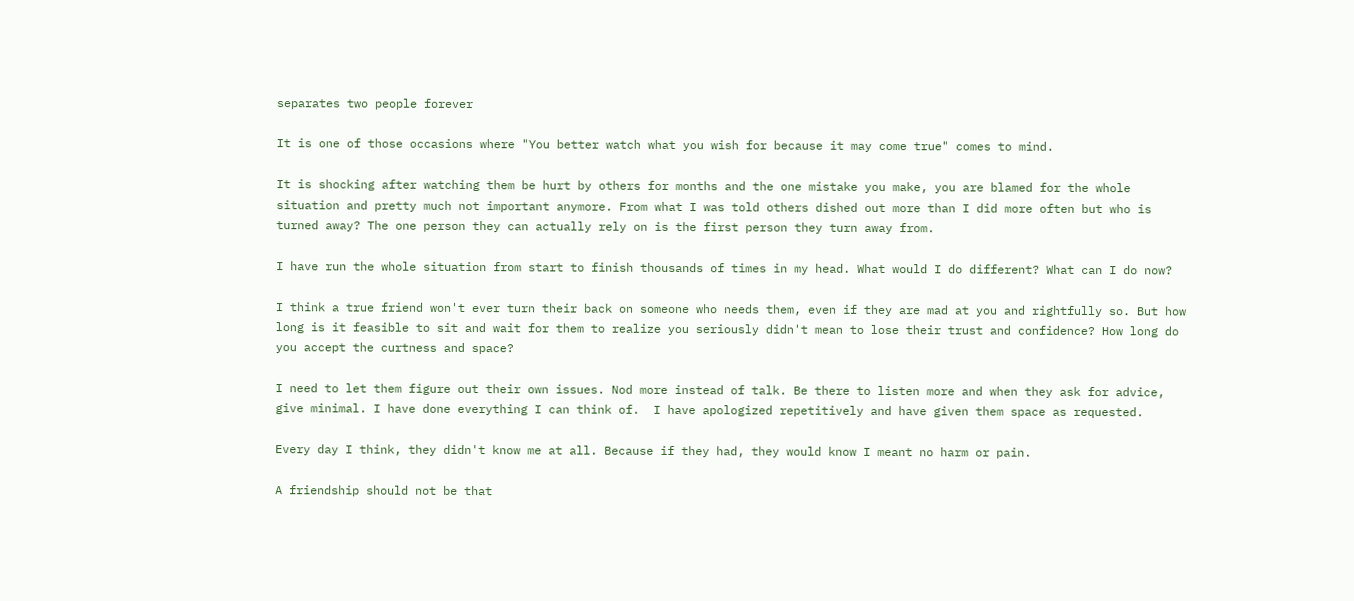separates two people forever

It is one of those occasions where "You better watch what you wish for because it may come true" comes to mind.

It is shocking after watching them be hurt by others for months and the one mistake you make, you are blamed for the whole situation and pretty much not important anymore. From what I was told others dished out more than I did more often but who is turned away? The one person they can actually rely on is the first person they turn away from.

I have run the whole situation from start to finish thousands of times in my head. What would I do different? What can I do now?

I think a true friend won't ever turn their back on someone who needs them, even if they are mad at you and rightfully so. But how long is it feasible to sit and wait for them to realize you seriously didn't mean to lose their trust and confidence? How long do you accept the curtness and space?

I need to let them figure out their own issues. Nod more instead of talk. Be there to listen more and when they ask for advice, give minimal. I have done everything I can think of.  I have apologized repetitively and have given them space as requested.

Every day I think, they didn't know me at all. Because if they had, they would know I meant no harm or pain.

A friendship should not be that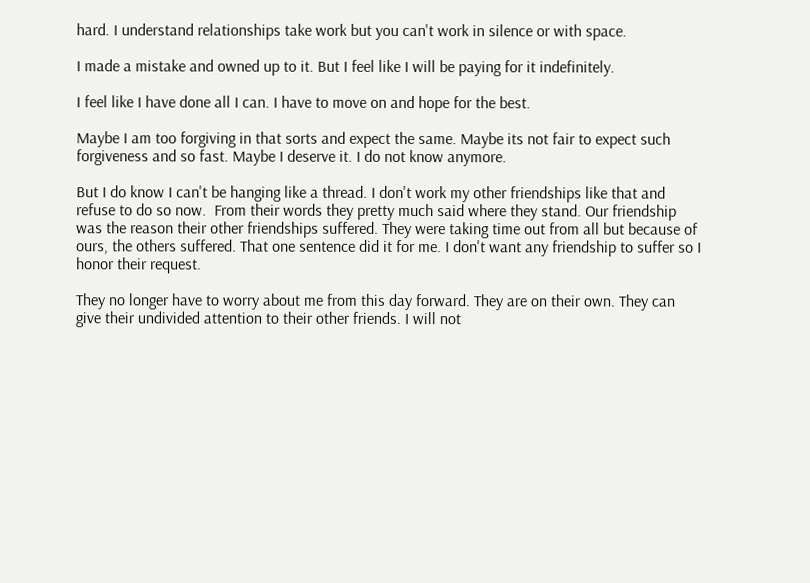hard. I understand relationships take work but you can't work in silence or with space.

I made a mistake and owned up to it. But I feel like I will be paying for it indefinitely.

I feel like I have done all I can. I have to move on and hope for the best.

Maybe I am too forgiving in that sorts and expect the same. Maybe its not fair to expect such forgiveness and so fast. Maybe I deserve it. I do not know anymore.

But I do know I can't be hanging like a thread. I don't work my other friendships like that and refuse to do so now.  From their words they pretty much said where they stand. Our friendship was the reason their other friendships suffered. They were taking time out from all but because of ours, the others suffered. That one sentence did it for me. I don't want any friendship to suffer so I honor their request.

They no longer have to worry about me from this day forward. They are on their own. They can give their undivided attention to their other friends. I will not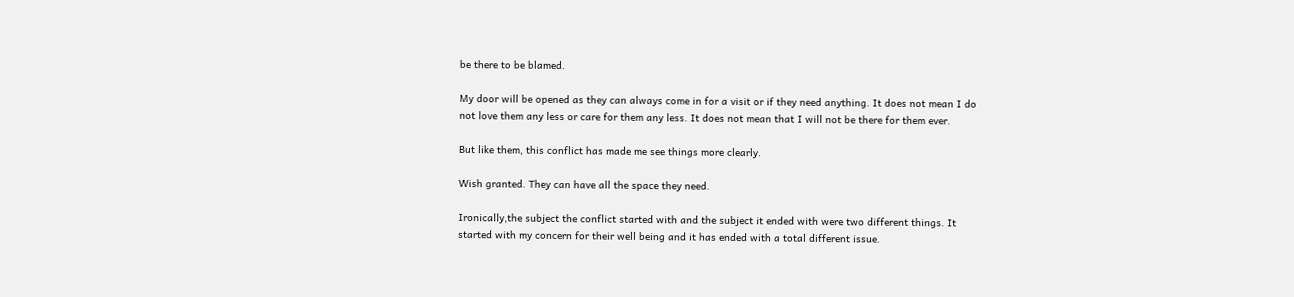be there to be blamed.

My door will be opened as they can always come in for a visit or if they need anything. It does not mean I do not love them any less or care for them any less. It does not mean that I will not be there for them ever.

But like them, this conflict has made me see things more clearly.

Wish granted. They can have all the space they need.

Ironically,the subject the conflict started with and the subject it ended with were two different things. It started with my concern for their well being and it has ended with a total different issue.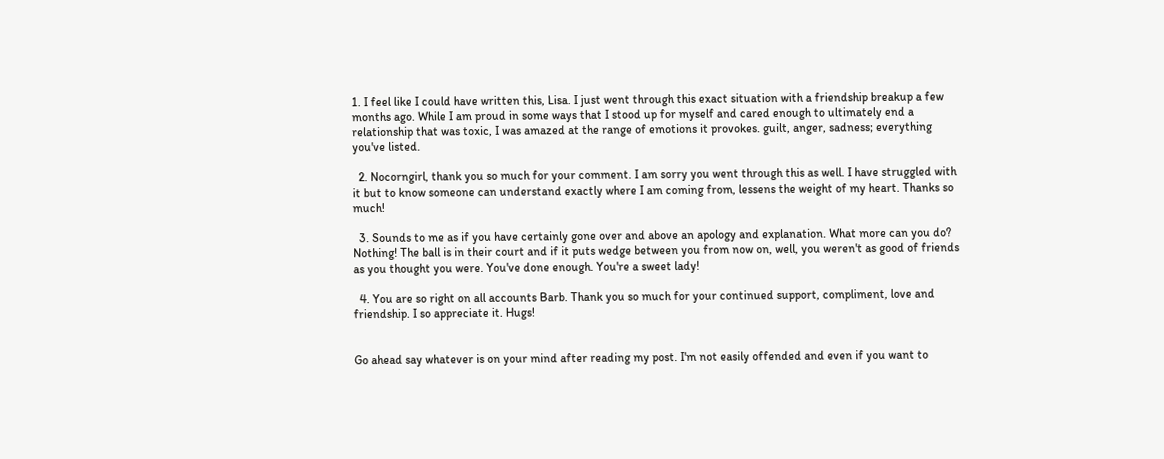1. I feel like I could have written this, Lisa. I just went through this exact situation with a friendship breakup a few months ago. While I am proud in some ways that I stood up for myself and cared enough to ultimately end a relationship that was toxic, I was amazed at the range of emotions it provokes. guilt, anger, sadness; everything you've listed.

  2. Nocorngirl, thank you so much for your comment. I am sorry you went through this as well. I have struggled with it but to know someone can understand exactly where I am coming from, lessens the weight of my heart. Thanks so much!

  3. Sounds to me as if you have certainly gone over and above an apology and explanation. What more can you do? Nothing! The ball is in their court and if it puts wedge between you from now on, well, you weren't as good of friends as you thought you were. You've done enough. You're a sweet lady!

  4. You are so right on all accounts Barb. Thank you so much for your continued support, compliment, love and friendship. I so appreciate it. Hugs!


Go ahead say whatever is on your mind after reading my post. I'm not easily offended and even if you want to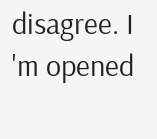disagree. I 'm opened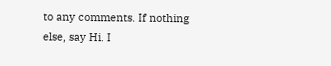to any comments. If nothing else, say Hi. I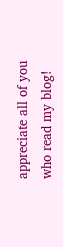appreciate all of you who read my blog!